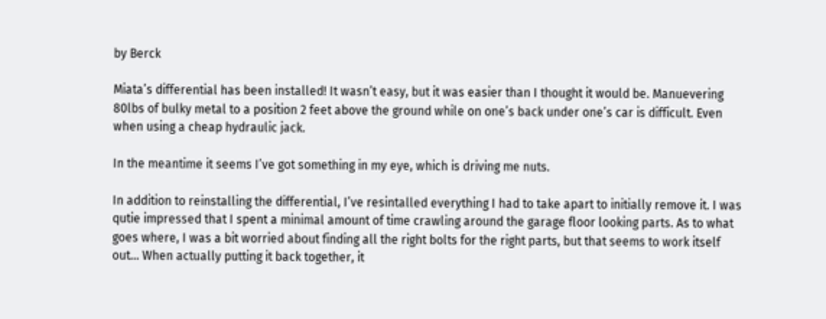by Berck

Miata’s differential has been installed! It wasn’t easy, but it was easier than I thought it would be. Manuevering 80lbs of bulky metal to a position 2 feet above the ground while on one’s back under one’s car is difficult. Even when using a cheap hydraulic jack.

In the meantime it seems I’ve got something in my eye, which is driving me nuts.

In addition to reinstalling the differential, I’ve resintalled everything I had to take apart to initially remove it. I was qutie impressed that I spent a minimal amount of time crawling around the garage floor looking parts. As to what goes where, I was a bit worried about finding all the right bolts for the right parts, but that seems to work itself out… When actually putting it back together, it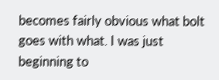becomes fairly obvious what bolt goes with what. I was just beginning to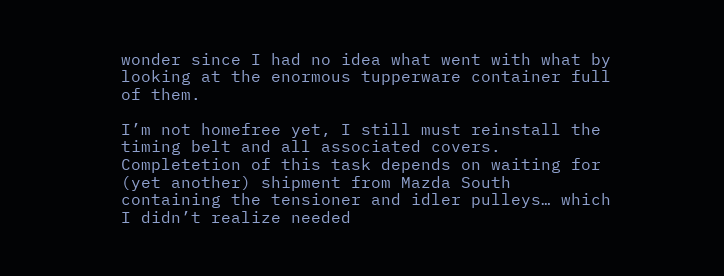wonder since I had no idea what went with what by looking at the enormous tupperware container full of them.

I’m not homefree yet, I still must reinstall the timing belt and all associated covers. Completetion of this task depends on waiting for (yet another) shipment from Mazda South containing the tensioner and idler pulleys… which I didn’t realize needed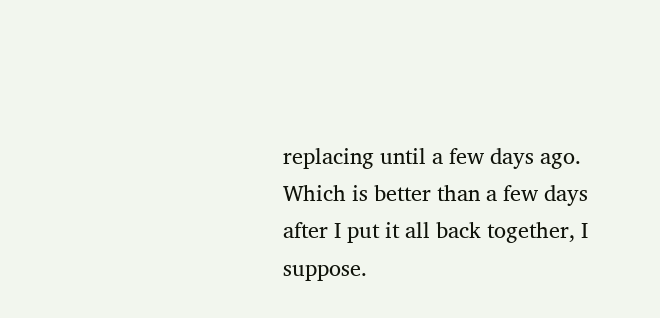replacing until a few days ago. Which is better than a few days after I put it all back together, I suppose.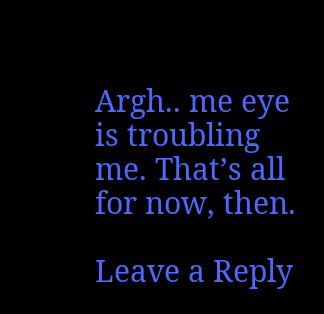Argh.. me eye is troubling me. That’s all for now, then.

Leave a Reply